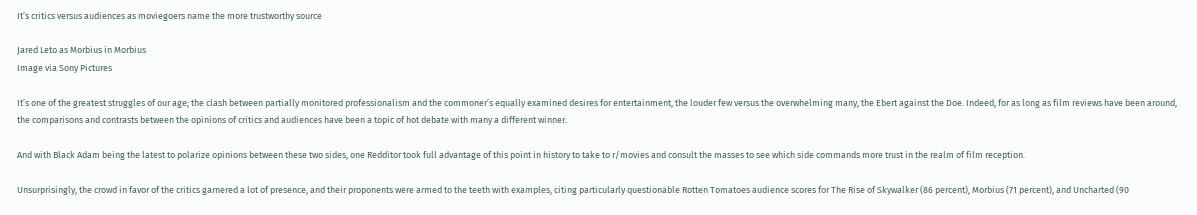It’s critics versus audiences as moviegoers name the more trustworthy source

Jared Leto as Morbius in Morbius
Image via Sony Pictures

It’s one of the greatest struggles of our age; the clash between partially monitored professionalism and the commoner’s equally examined desires for entertainment, the louder few versus the overwhelming many, the Ebert against the Doe. Indeed, for as long as film reviews have been around, the comparisons and contrasts between the opinions of critics and audiences have been a topic of hot debate with many a different winner.

And with Black Adam being the latest to polarize opinions between these two sides, one Redditor took full advantage of this point in history to take to r/movies and consult the masses to see which side commands more trust in the realm of film reception.

Unsurprisingly, the crowd in favor of the critics garnered a lot of presence, and their proponents were armed to the teeth with examples, citing particularly questionable Rotten Tomatoes audience scores for The Rise of Skywalker (86 percent), Morbius (71 percent), and Uncharted (90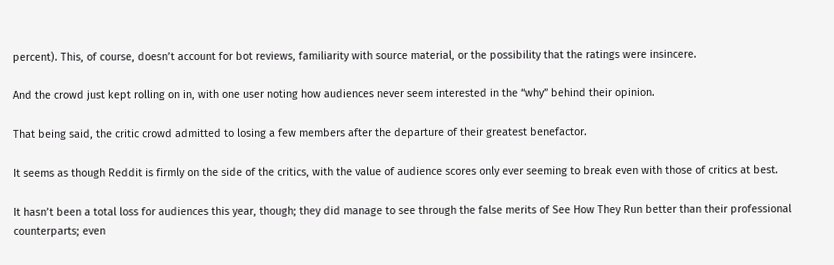percent). This, of course, doesn’t account for bot reviews, familiarity with source material, or the possibility that the ratings were insincere.

And the crowd just kept rolling on in, with one user noting how audiences never seem interested in the “why” behind their opinion.

That being said, the critic crowd admitted to losing a few members after the departure of their greatest benefactor.

It seems as though Reddit is firmly on the side of the critics, with the value of audience scores only ever seeming to break even with those of critics at best.

It hasn’t been a total loss for audiences this year, though; they did manage to see through the false merits of See How They Run better than their professional counterparts; even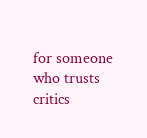for someone who trusts critics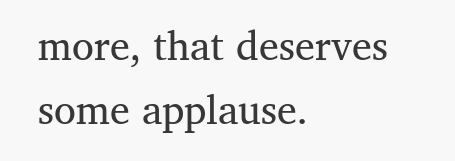more, that deserves some applause.